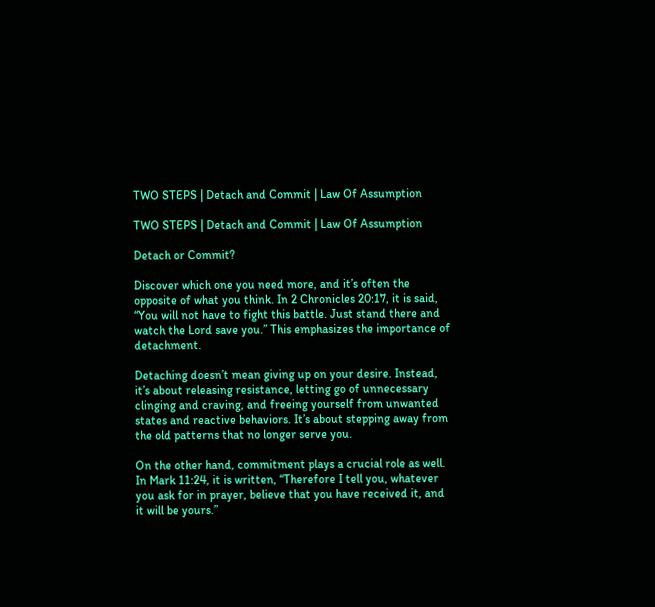TWO STEPS | Detach and Commit | Law Of Assumption

TWO STEPS | Detach and Commit | Law Of Assumption

Detach or Commit?

Discover which one you need more, and it’s often the opposite of what you think. In 2 Chronicles 20:17, it is said, “You will not have to fight this battle. Just stand there and watch the Lord save you.” This emphasizes the importance of detachment.

Detaching doesn’t mean giving up on your desire. Instead, it’s about releasing resistance, letting go of unnecessary clinging and craving, and freeing yourself from unwanted states and reactive behaviors. It’s about stepping away from the old patterns that no longer serve you.

On the other hand, commitment plays a crucial role as well. In Mark 11:24, it is written, “Therefore I tell you, whatever you ask for in prayer, believe that you have received it, and it will be yours.”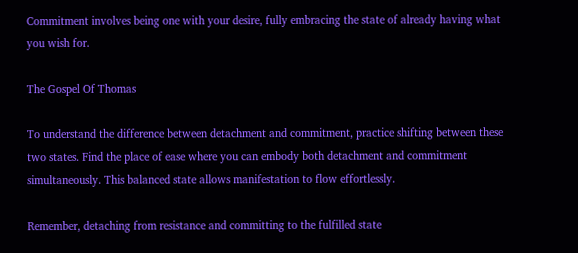Commitment involves being one with your desire, fully embracing the state of already having what you wish for.

The Gospel Of Thomas

To understand the difference between detachment and commitment, practice shifting between these two states. Find the place of ease where you can embody both detachment and commitment simultaneously. This balanced state allows manifestation to flow effortlessly.

Remember, detaching from resistance and committing to the fulfilled state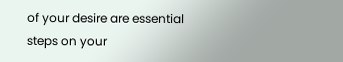of your desire are essential steps on your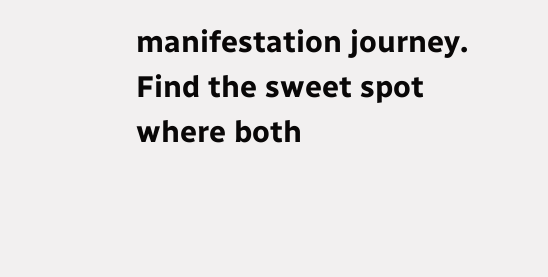manifestation journey. Find the sweet spot where both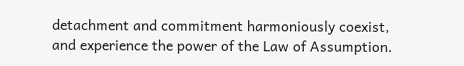detachment and commitment harmoniously coexist, and experience the power of the Law of Assumption.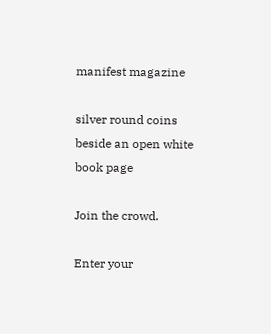manifest magazine

silver round coins beside an open white book page

Join the crowd.

Enter your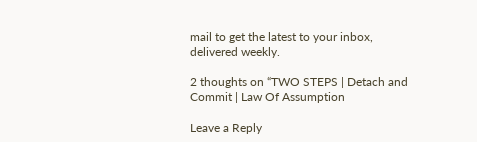mail to get the latest to your inbox, delivered weekly.

2 thoughts on “TWO STEPS | Detach and Commit | Law Of Assumption

Leave a Reply